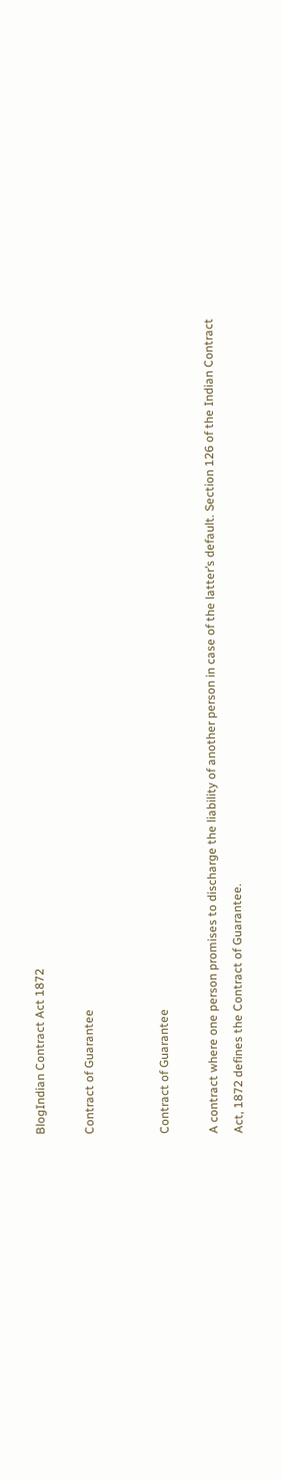BlogIndian Contract Act 1872

Contract of Guarantee


Contract of Guarantee

A contract where one person promises to discharge the liability of another person in case of the latter’s default. Section 126 of the Indian Contract Act, 1872 defines the Contract of Guarantee.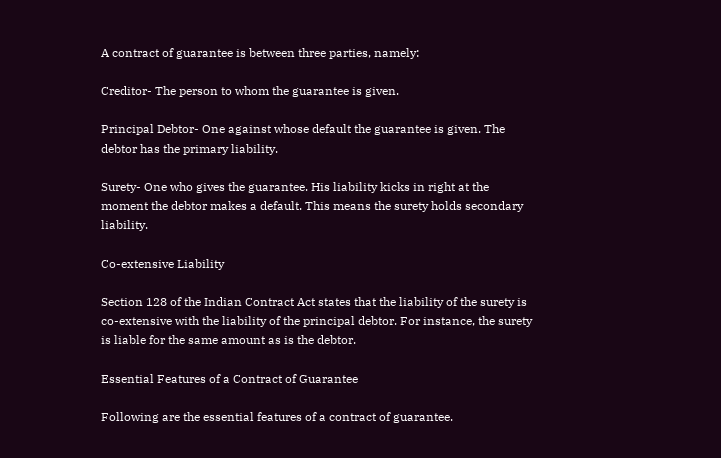A contract of guarantee is between three parties, namely:

Creditor- The person to whom the guarantee is given.

Principal Debtor- One against whose default the guarantee is given. The debtor has the primary liability.

Surety- One who gives the guarantee. His liability kicks in right at the moment the debtor makes a default. This means the surety holds secondary liability.

Co-extensive Liability

Section 128 of the Indian Contract Act states that the liability of the surety is co-extensive with the liability of the principal debtor. For instance, the surety is liable for the same amount as is the debtor.

Essential Features of a Contract of Guarantee

Following are the essential features of a contract of guarantee.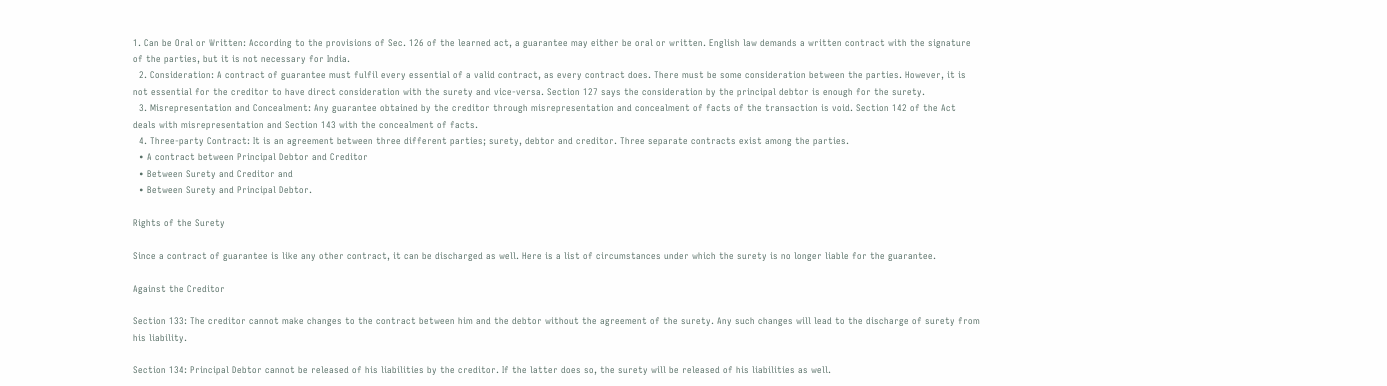1. Can be Oral or Written: According to the provisions of Sec. 126 of the learned act, a guarantee may either be oral or written. English law demands a written contract with the signature of the parties, but it is not necessary for India.
  2. Consideration: A contract of guarantee must fulfil every essential of a valid contract, as every contract does. There must be some consideration between the parties. However, it is not essential for the creditor to have direct consideration with the surety and vice-versa. Section 127 says the consideration by the principal debtor is enough for the surety.
  3. Misrepresentation and Concealment: Any guarantee obtained by the creditor through misrepresentation and concealment of facts of the transaction is void. Section 142 of the Act deals with misrepresentation and Section 143 with the concealment of facts.
  4. Three-party Contract: It is an agreement between three different parties; surety, debtor and creditor. Three separate contracts exist among the parties.
  • A contract between Principal Debtor and Creditor
  • Between Surety and Creditor and
  • Between Surety and Principal Debtor.

Rights of the Surety

Since a contract of guarantee is like any other contract, it can be discharged as well. Here is a list of circumstances under which the surety is no longer liable for the guarantee.

Against the Creditor

Section 133: The creditor cannot make changes to the contract between him and the debtor without the agreement of the surety. Any such changes will lead to the discharge of surety from his liability.

Section 134: Principal Debtor cannot be released of his liabilities by the creditor. If the latter does so, the surety will be released of his liabilities as well.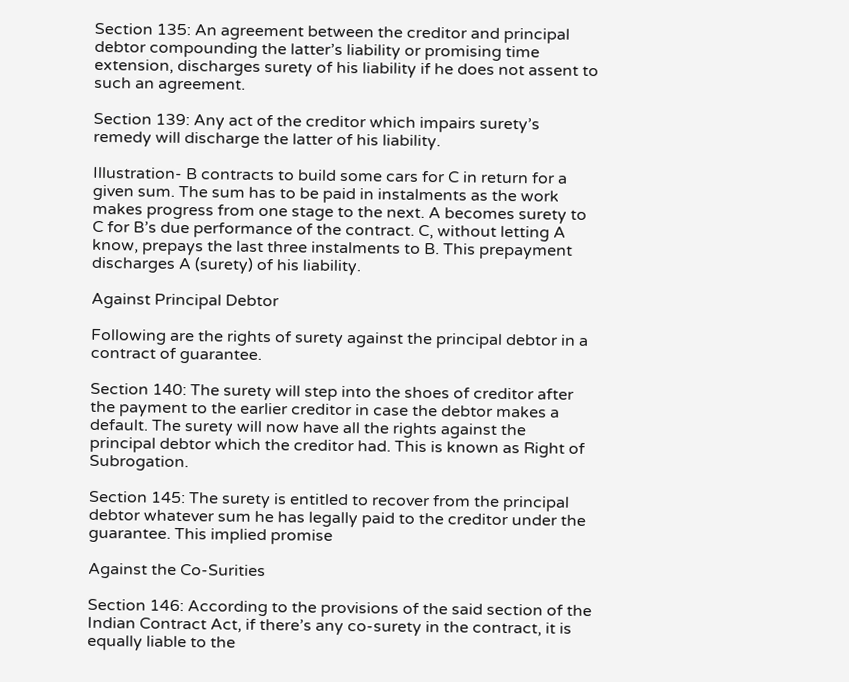Section 135: An agreement between the creditor and principal debtor compounding the latter’s liability or promising time extension, discharges surety of his liability if he does not assent to such an agreement.

Section 139: Any act of the creditor which impairs surety’s remedy will discharge the latter of his liability.

Illustration- B contracts to build some cars for C in return for a given sum. The sum has to be paid in instalments as the work makes progress from one stage to the next. A becomes surety to C for B’s due performance of the contract. C, without letting A know, prepays the last three instalments to B. This prepayment discharges A (surety) of his liability.

Against Principal Debtor

Following are the rights of surety against the principal debtor in a contract of guarantee.

Section 140: The surety will step into the shoes of creditor after the payment to the earlier creditor in case the debtor makes a default. The surety will now have all the rights against the principal debtor which the creditor had. This is known as Right of Subrogation.

Section 145: The surety is entitled to recover from the principal debtor whatever sum he has legally paid to the creditor under the guarantee. This implied promise

Against the Co-Surities

Section 146: According to the provisions of the said section of the Indian Contract Act, if there’s any co-surety in the contract, it is equally liable to the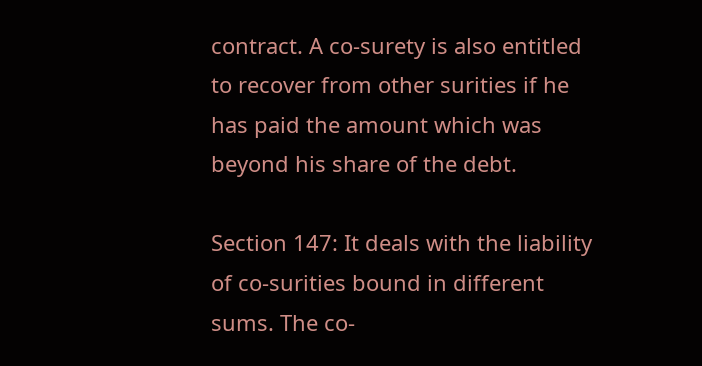contract. A co-surety is also entitled to recover from other surities if he has paid the amount which was beyond his share of the debt.

Section 147: It deals with the liability of co-surities bound in different sums. The co-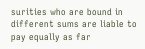surities who are bound in different sums are liable to pay equally as far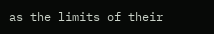as the limits of their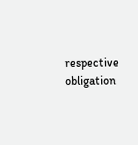respective obligation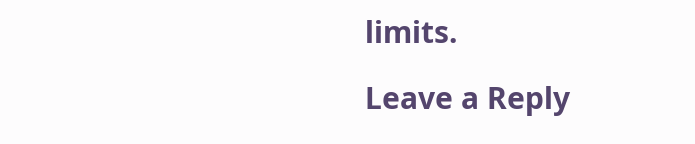limits.

Leave a Reply